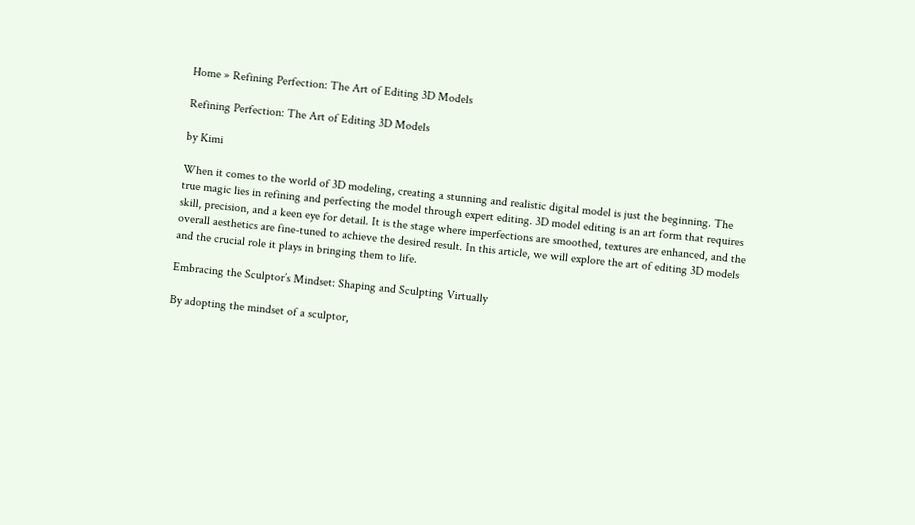Home » Refining Perfection: The Art of Editing 3D Models

Refining Perfection: The Art of Editing 3D Models

by Kimi

When it comes to the world of 3D modeling, creating a stunning and realistic digital model is just the beginning. The true magic lies in refining and perfecting the model through expert editing. 3D model editing is an art form that requires skill, precision, and a keen eye for detail. It is the stage where imperfections are smoothed, textures are enhanced, and the overall aesthetics are fine-tuned to achieve the desired result. In this article, we will explore the art of editing 3D models and the crucial role it plays in bringing them to life.

Embracing the Sculptor’s Mindset: Shaping and Sculpting Virtually

By adopting the mindset of a sculptor,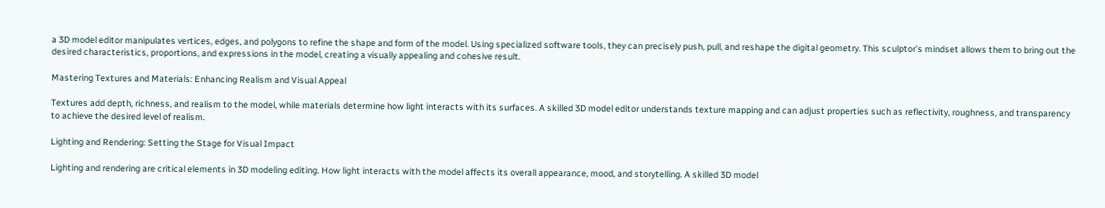a 3D model editor manipulates vertices, edges, and polygons to refine the shape and form of the model. Using specialized software tools, they can precisely push, pull, and reshape the digital geometry. This sculptor’s mindset allows them to bring out the desired characteristics, proportions, and expressions in the model, creating a visually appealing and cohesive result.

Mastering Textures and Materials: Enhancing Realism and Visual Appeal

Textures add depth, richness, and realism to the model, while materials determine how light interacts with its surfaces. A skilled 3D model editor understands texture mapping and can adjust properties such as reflectivity, roughness, and transparency to achieve the desired level of realism.

Lighting and Rendering: Setting the Stage for Visual Impact

Lighting and rendering are critical elements in 3D modeling editing. How light interacts with the model affects its overall appearance, mood, and storytelling. A skilled 3D model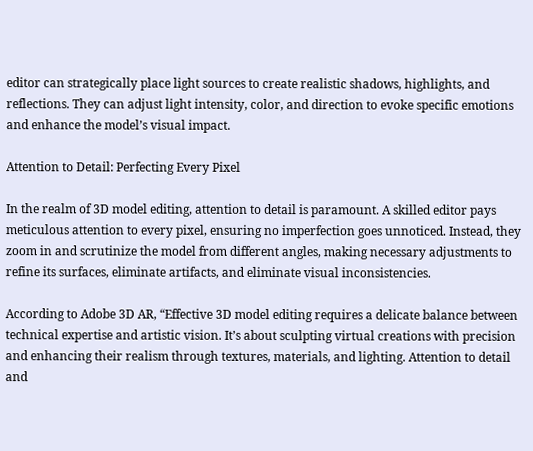editor can strategically place light sources to create realistic shadows, highlights, and reflections. They can adjust light intensity, color, and direction to evoke specific emotions and enhance the model’s visual impact.

Attention to Detail: Perfecting Every Pixel

In the realm of 3D model editing, attention to detail is paramount. A skilled editor pays meticulous attention to every pixel, ensuring no imperfection goes unnoticed. Instead, they zoom in and scrutinize the model from different angles, making necessary adjustments to refine its surfaces, eliminate artifacts, and eliminate visual inconsistencies.

According to Adobe 3D AR, “Effective 3D model editing requires a delicate balance between technical expertise and artistic vision. It’s about sculpting virtual creations with precision and enhancing their realism through textures, materials, and lighting. Attention to detail and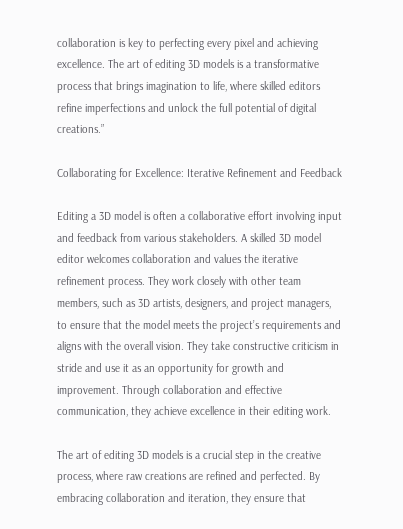collaboration is key to perfecting every pixel and achieving excellence. The art of editing 3D models is a transformative process that brings imagination to life, where skilled editors refine imperfections and unlock the full potential of digital creations.”

Collaborating for Excellence: Iterative Refinement and Feedback

Editing a 3D model is often a collaborative effort involving input and feedback from various stakeholders. A skilled 3D model editor welcomes collaboration and values the iterative refinement process. They work closely with other team members, such as 3D artists, designers, and project managers, to ensure that the model meets the project’s requirements and aligns with the overall vision. They take constructive criticism in stride and use it as an opportunity for growth and improvement. Through collaboration and effective communication, they achieve excellence in their editing work.

The art of editing 3D models is a crucial step in the creative process, where raw creations are refined and perfected. By embracing collaboration and iteration, they ensure that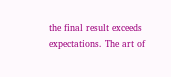the final result exceeds expectations. The art of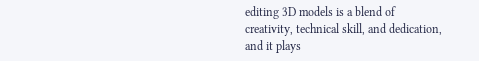editing 3D models is a blend of creativity, technical skill, and dedication, and it plays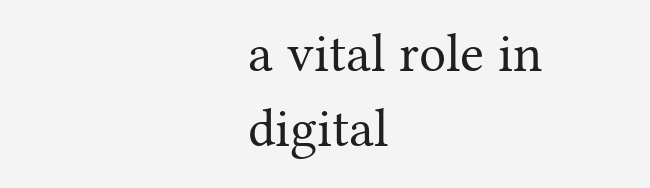a vital role in digital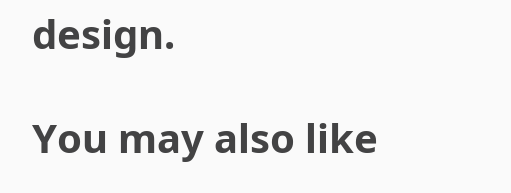design.

You may also like